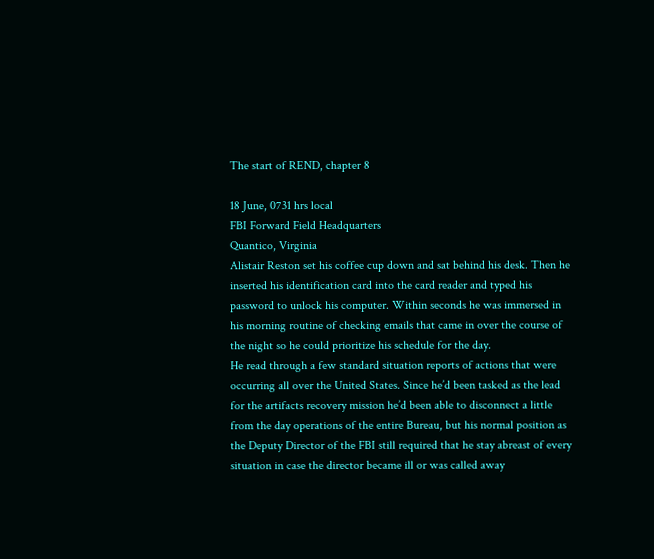The start of REND, chapter 8

18 June, 0731 hrs local
FBI Forward Field Headquarters
Quantico, Virginia
Alistair Reston set his coffee cup down and sat behind his desk. Then he inserted his identification card into the card reader and typed his password to unlock his computer. Within seconds he was immersed in his morning routine of checking emails that came in over the course of the night so he could prioritize his schedule for the day.
He read through a few standard situation reports of actions that were occurring all over the United States. Since he’d been tasked as the lead for the artifacts recovery mission he’d been able to disconnect a little from the day operations of the entire Bureau, but his normal position as the Deputy Director of the FBI still required that he stay abreast of every situation in case the director became ill or was called away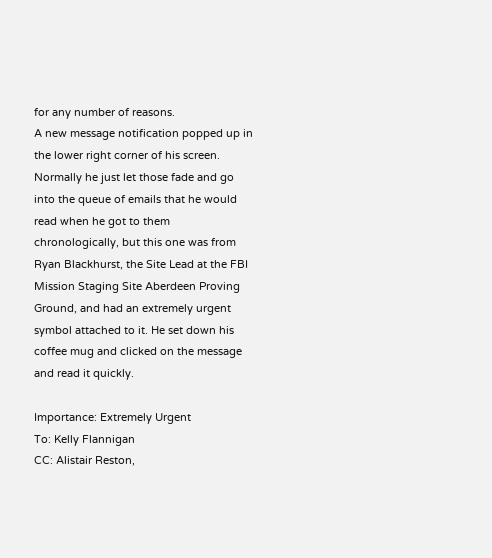for any number of reasons.
A new message notification popped up in the lower right corner of his screen. Normally he just let those fade and go into the queue of emails that he would read when he got to them chronologically, but this one was from Ryan Blackhurst, the Site Lead at the FBI Mission Staging Site Aberdeen Proving Ground, and had an extremely urgent symbol attached to it. He set down his coffee mug and clicked on the message and read it quickly.

Importance: Extremely Urgent
To: Kelly Flannigan
CC: Alistair Reston,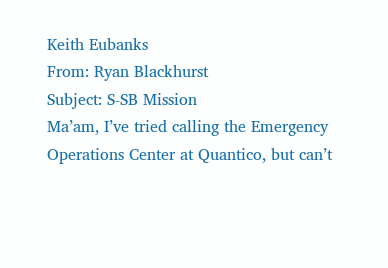Keith Eubanks
From: Ryan Blackhurst
Subject: S-SB Mission
Ma’am, I’ve tried calling the Emergency Operations Center at Quantico, but can’t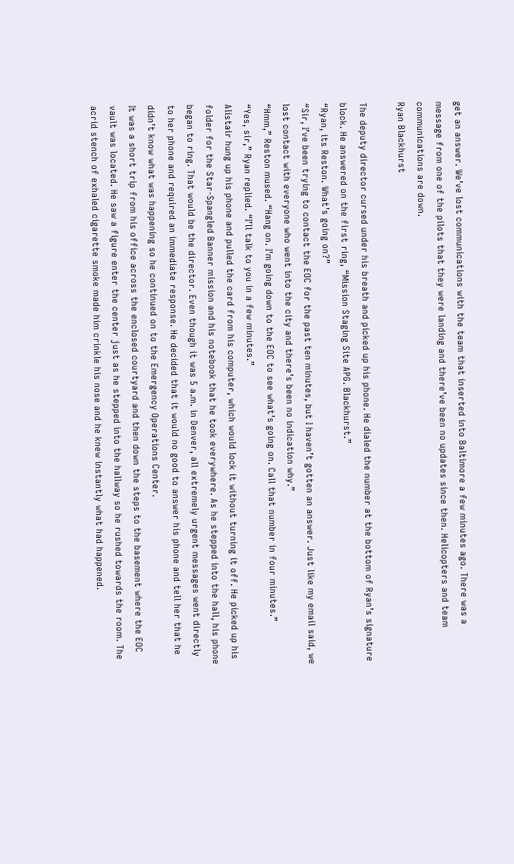get an answer. We’ve lost communications with the team that inserted into Baltimore a few minutes ago. There was a message from one of the pilots that they were landing and there’ve been no updates since then. Helicopters and team communications are down.
Ryan Blackhurst

The deputy director cursed under his breath and picked up his phone. He dialed the number at the bottom of Ryan’s signature block. He answered on the first ring, “Mission Staging Site APG. Blackhurst.”
“Ryan, its Reston. What’s going on?”
“Sir, I’ve been trying to contact the EOC for the past ten minutes, but I haven’t gotten an answer. Just like my email said, we lost contact with everyone who went into the city and there’s been no indication why.”
“Hmm,” Reston mused. “Hang on. I’m going down to the EOC to see what’s going on. Call that number in four minutes.”
“Yes, sir,” Ryan replied. “I’ll talk to you in a few minutes.”
Alistair hung up his phone and pulled the card from his computer, which would lock it without turning it off. He picked up his folder for the Star-Spangled Banner mission and his notebook that he took everywhere. As he stepped into the hall, his phone began to ring. That would be the director. Even though it was 5 a.m. in Denver, all extremely urgent messages went directly to her phone and required an immediate response. He decided that it would no good to answer his phone and tell her that he didn’t know what was happening so he continued on to the Emergency Operations Center.
It was a short trip from his office across the enclosed courtyard and then down the steps to the basement where the EOC vault was located. He saw a figure enter the center just as he stepped into the hallway so he rushed towards the room. The acrid stench of exhaled cigarette smoke made him crinkle his nose and he knew instantly what had happened.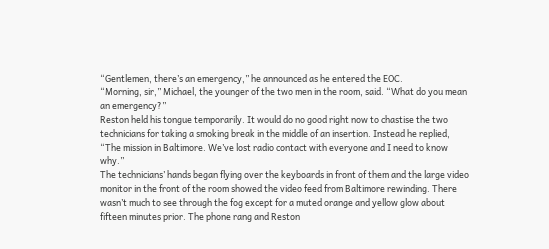“Gentlemen, there’s an emergency,” he announced as he entered the EOC.
“Morning, sir,” Michael, the younger of the two men in the room, said. “What do you mean an emergency?”
Reston held his tongue temporarily. It would do no good right now to chastise the two technicians for taking a smoking break in the middle of an insertion. Instead he replied, “The mission in Baltimore. We’ve lost radio contact with everyone and I need to know why.”
The technicians’ hands began flying over the keyboards in front of them and the large video monitor in the front of the room showed the video feed from Baltimore rewinding. There wasn’t much to see through the fog except for a muted orange and yellow glow about fifteen minutes prior. The phone rang and Reston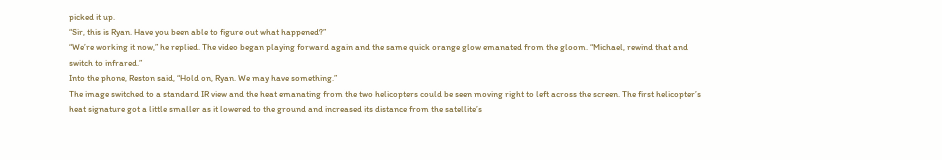picked it up.
“Sir, this is Ryan. Have you been able to figure out what happened?”
“We’re working it now,” he replied. The video began playing forward again and the same quick orange glow emanated from the gloom. “Michael, rewind that and switch to infrared.”
Into the phone, Reston said, “Hold on, Ryan. We may have something.”
The image switched to a standard IR view and the heat emanating from the two helicopters could be seen moving right to left across the screen. The first helicopter’s heat signature got a little smaller as it lowered to the ground and increased its distance from the satellite’s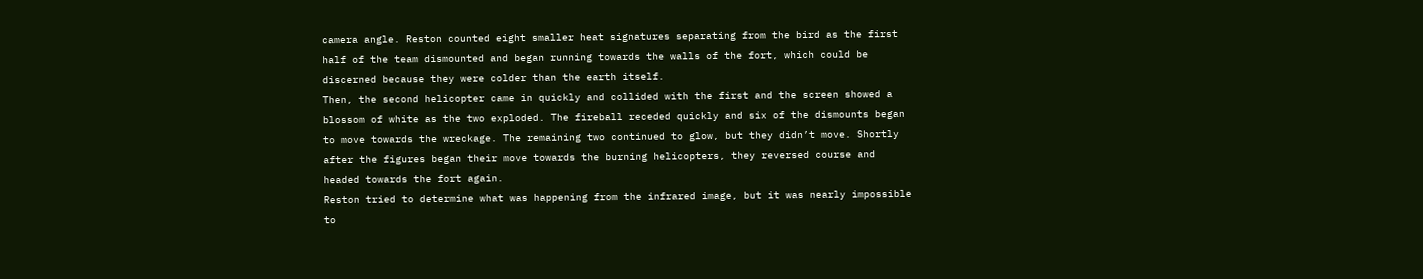camera angle. Reston counted eight smaller heat signatures separating from the bird as the first half of the team dismounted and began running towards the walls of the fort, which could be discerned because they were colder than the earth itself.
Then, the second helicopter came in quickly and collided with the first and the screen showed a blossom of white as the two exploded. The fireball receded quickly and six of the dismounts began to move towards the wreckage. The remaining two continued to glow, but they didn’t move. Shortly after the figures began their move towards the burning helicopters, they reversed course and headed towards the fort again.
Reston tried to determine what was happening from the infrared image, but it was nearly impossible to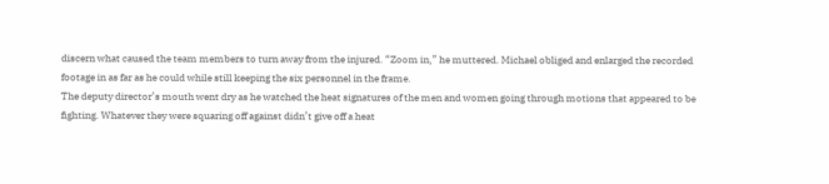discern what caused the team members to turn away from the injured. “Zoom in,” he muttered. Michael obliged and enlarged the recorded footage in as far as he could while still keeping the six personnel in the frame.
The deputy director’s mouth went dry as he watched the heat signatures of the men and women going through motions that appeared to be fighting. Whatever they were squaring off against didn’t give off a heat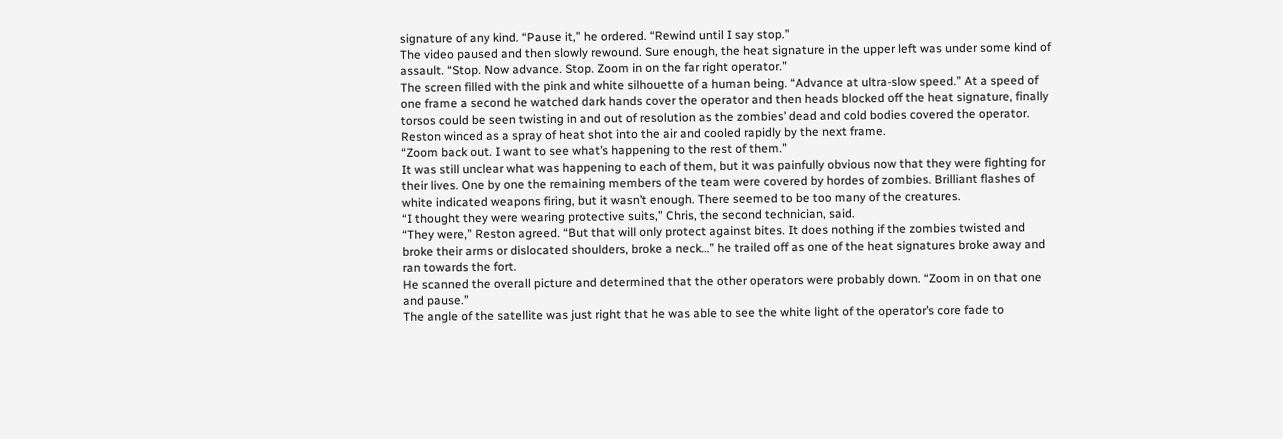signature of any kind. “Pause it,” he ordered. “Rewind until I say stop.”
The video paused and then slowly rewound. Sure enough, the heat signature in the upper left was under some kind of assault. “Stop. Now advance. Stop. Zoom in on the far right operator.”
The screen filled with the pink and white silhouette of a human being. “Advance at ultra-slow speed.” At a speed of one frame a second he watched dark hands cover the operator and then heads blocked off the heat signature, finally torsos could be seen twisting in and out of resolution as the zombies’ dead and cold bodies covered the operator. Reston winced as a spray of heat shot into the air and cooled rapidly by the next frame.
“Zoom back out. I want to see what’s happening to the rest of them.”
It was still unclear what was happening to each of them, but it was painfully obvious now that they were fighting for their lives. One by one the remaining members of the team were covered by hordes of zombies. Brilliant flashes of white indicated weapons firing, but it wasn’t enough. There seemed to be too many of the creatures.
“I thought they were wearing protective suits,” Chris, the second technician, said.
“They were,” Reston agreed. “But that will only protect against bites. It does nothing if the zombies twisted and broke their arms or dislocated shoulders, broke a neck…” he trailed off as one of the heat signatures broke away and ran towards the fort.
He scanned the overall picture and determined that the other operators were probably down. “Zoom in on that one and pause.”
The angle of the satellite was just right that he was able to see the white light of the operator’s core fade to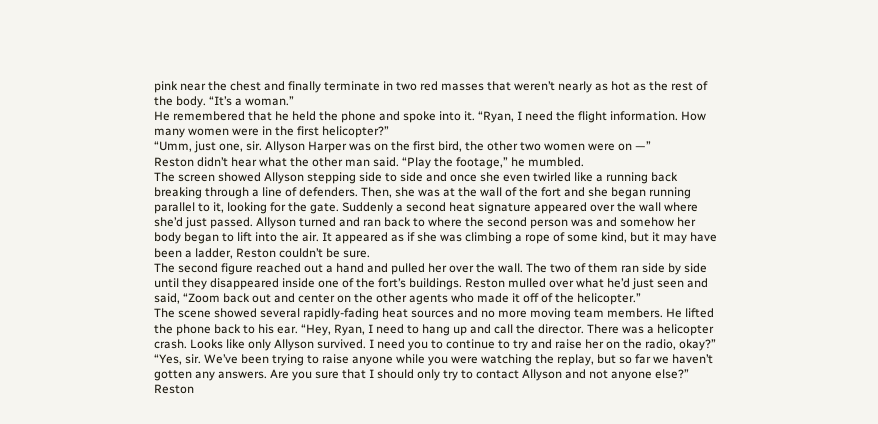pink near the chest and finally terminate in two red masses that weren’t nearly as hot as the rest of the body. “It’s a woman.”
He remembered that he held the phone and spoke into it. “Ryan, I need the flight information. How many women were in the first helicopter?”
“Umm, just one, sir. Allyson Harper was on the first bird, the other two women were on —”
Reston didn’t hear what the other man said. “Play the footage,” he mumbled.
The screen showed Allyson stepping side to side and once she even twirled like a running back breaking through a line of defenders. Then, she was at the wall of the fort and she began running parallel to it, looking for the gate. Suddenly a second heat signature appeared over the wall where she’d just passed. Allyson turned and ran back to where the second person was and somehow her body began to lift into the air. It appeared as if she was climbing a rope of some kind, but it may have been a ladder, Reston couldn’t be sure.
The second figure reached out a hand and pulled her over the wall. The two of them ran side by side until they disappeared inside one of the fort’s buildings. Reston mulled over what he’d just seen and said, “Zoom back out and center on the other agents who made it off of the helicopter.”
The scene showed several rapidly-fading heat sources and no more moving team members. He lifted the phone back to his ear. “Hey, Ryan, I need to hang up and call the director. There was a helicopter crash. Looks like only Allyson survived. I need you to continue to try and raise her on the radio, okay?”
“Yes, sir. We’ve been trying to raise anyone while you were watching the replay, but so far we haven’t gotten any answers. Are you sure that I should only try to contact Allyson and not anyone else?”
Reston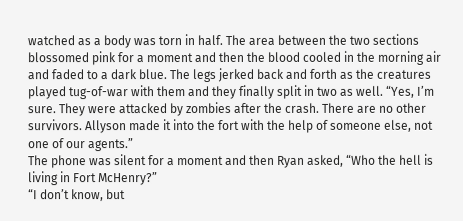watched as a body was torn in half. The area between the two sections blossomed pink for a moment and then the blood cooled in the morning air and faded to a dark blue. The legs jerked back and forth as the creatures played tug-of-war with them and they finally split in two as well. “Yes, I’m sure. They were attacked by zombies after the crash. There are no other survivors. Allyson made it into the fort with the help of someone else, not one of our agents.”
The phone was silent for a moment and then Ryan asked, “Who the hell is living in Fort McHenry?”
“I don’t know, but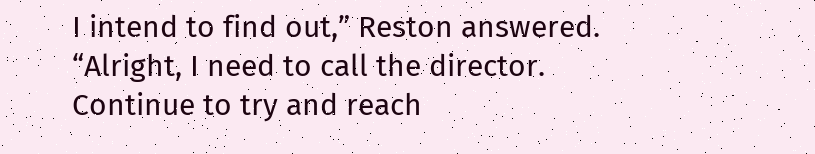I intend to find out,” Reston answered. “Alright, I need to call the director. Continue to try and reach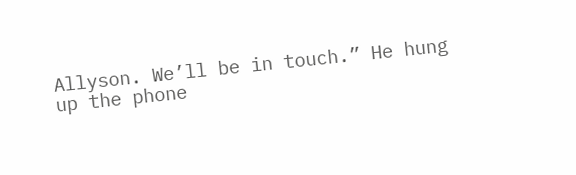Allyson. We’ll be in touch.” He hung up the phone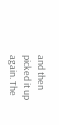and then picked it up again. The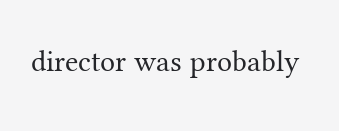director was probably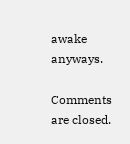awake anyways.

Comments are closed.